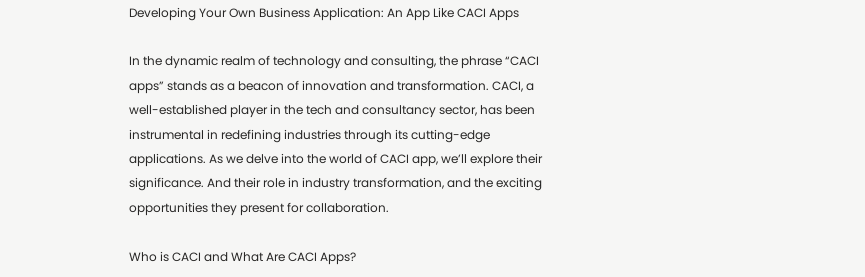Developing Your Own Business Application: An App Like CACI Apps

In the dynamic realm of technology and consulting, the phrase “CACI apps” stands as a beacon of innovation and transformation. CACI, a well-established player in the tech and consultancy sector, has been instrumental in redefining industries through its cutting-edge applications. As we delve into the world of CACI app, we’ll explore their significance. And their role in industry transformation, and the exciting opportunities they present for collaboration.

Who is CACI and What Are CACI Apps?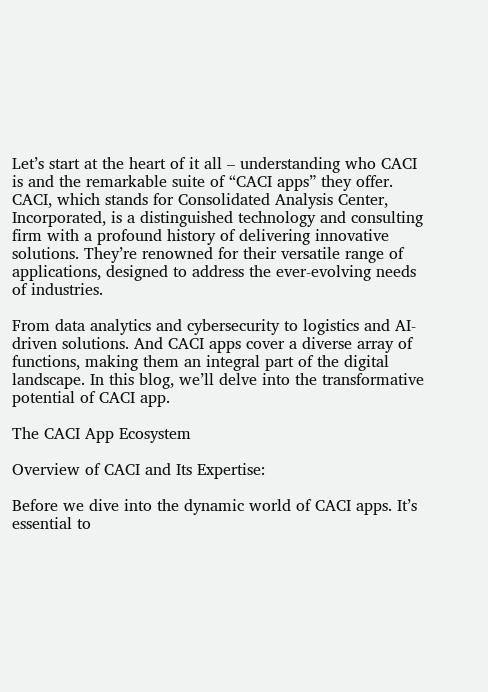Let’s start at the heart of it all – understanding who CACI is and the remarkable suite of “CACI apps” they offer. CACI, which stands for Consolidated Analysis Center, Incorporated, is a distinguished technology and consulting firm with a profound history of delivering innovative solutions. They’re renowned for their versatile range of applications, designed to address the ever-evolving needs of industries.

From data analytics and cybersecurity to logistics and AI-driven solutions. And CACI apps cover a diverse array of functions, making them an integral part of the digital landscape. In this blog, we’ll delve into the transformative potential of CACI app.

The CACI App Ecosystem

Overview of CACI and Its Expertise:

Before we dive into the dynamic world of CACI apps. It’s essential to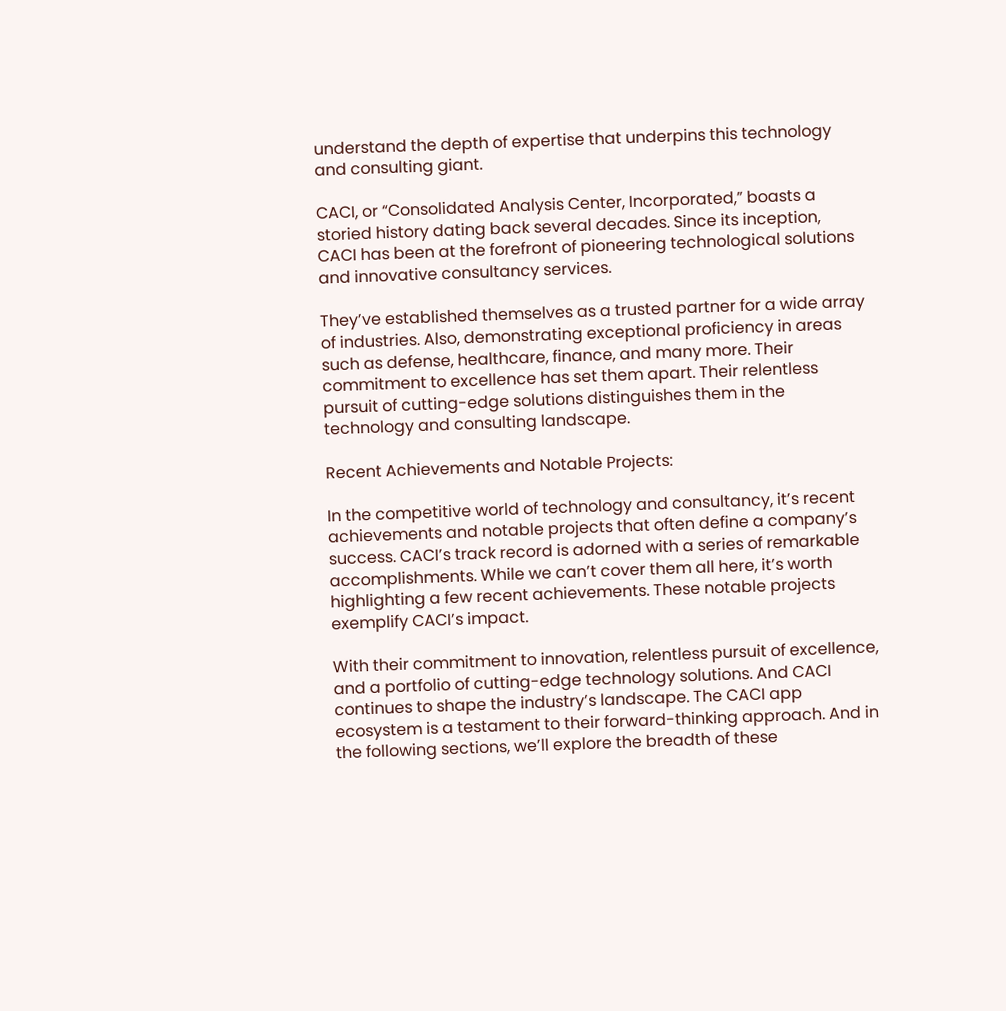understand the depth of expertise that underpins this technology and consulting giant.

CACI, or “Consolidated Analysis Center, Incorporated,” boasts a storied history dating back several decades. Since its inception, CACI has been at the forefront of pioneering technological solutions and innovative consultancy services.

They’ve established themselves as a trusted partner for a wide array of industries. Also, demonstrating exceptional proficiency in areas such as defense, healthcare, finance, and many more. Their commitment to excellence has set them apart. Their relentless pursuit of cutting-edge solutions distinguishes them in the technology and consulting landscape.

Recent Achievements and Notable Projects:

In the competitive world of technology and consultancy, it’s recent achievements and notable projects that often define a company’s success. CACI’s track record is adorned with a series of remarkable accomplishments. While we can’t cover them all here, it’s worth highlighting a few recent achievements. These notable projects exemplify CACI’s impact.

With their commitment to innovation, relentless pursuit of excellence, and a portfolio of cutting-edge technology solutions. And CACI continues to shape the industry’s landscape. The CACI app ecosystem is a testament to their forward-thinking approach. And in the following sections, we’ll explore the breadth of these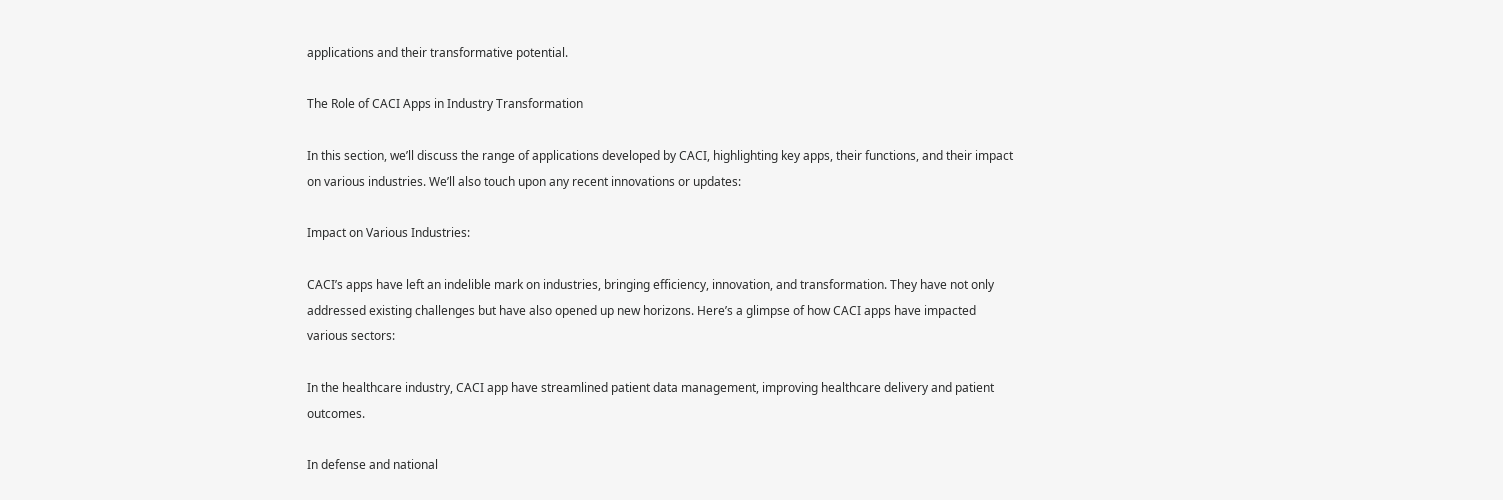applications and their transformative potential.

The Role of CACI Apps in Industry Transformation

In this section, we’ll discuss the range of applications developed by CACI, highlighting key apps, their functions, and their impact on various industries. We’ll also touch upon any recent innovations or updates:

Impact on Various Industries:

CACI’s apps have left an indelible mark on industries, bringing efficiency, innovation, and transformation. They have not only addressed existing challenges but have also opened up new horizons. Here’s a glimpse of how CACI apps have impacted various sectors:

In the healthcare industry, CACI app have streamlined patient data management, improving healthcare delivery and patient outcomes.

In defense and national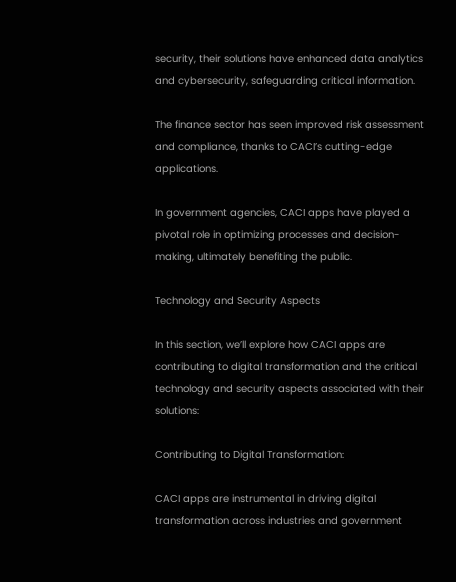security, their solutions have enhanced data analytics and cybersecurity, safeguarding critical information.

The finance sector has seen improved risk assessment and compliance, thanks to CACI’s cutting-edge applications.

In government agencies, CACI apps have played a pivotal role in optimizing processes and decision-making, ultimately benefiting the public.

Technology and Security Aspects

In this section, we’ll explore how CACI apps are contributing to digital transformation and the critical technology and security aspects associated with their solutions:

Contributing to Digital Transformation:

CACI apps are instrumental in driving digital transformation across industries and government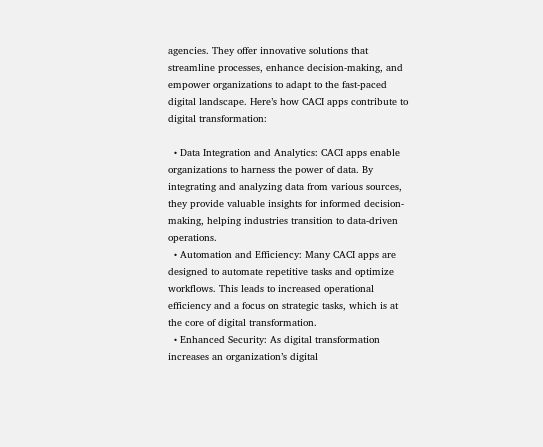agencies. They offer innovative solutions that streamline processes, enhance decision-making, and empower organizations to adapt to the fast-paced digital landscape. Here’s how CACI apps contribute to digital transformation:

  • Data Integration and Analytics: CACI apps enable organizations to harness the power of data. By integrating and analyzing data from various sources, they provide valuable insights for informed decision-making, helping industries transition to data-driven operations.
  • Automation and Efficiency: Many CACI apps are designed to automate repetitive tasks and optimize workflows. This leads to increased operational efficiency and a focus on strategic tasks, which is at the core of digital transformation.
  • Enhanced Security: As digital transformation increases an organization’s digital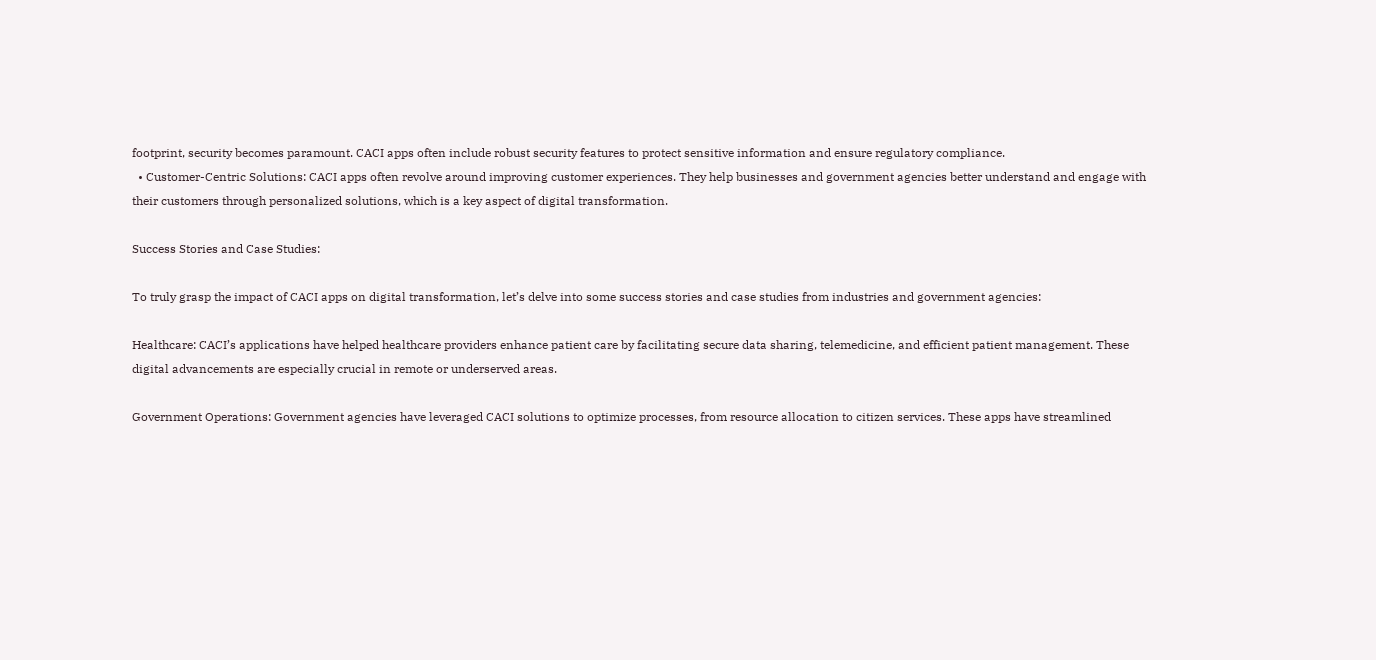footprint, security becomes paramount. CACI apps often include robust security features to protect sensitive information and ensure regulatory compliance.
  • Customer-Centric Solutions: CACI apps often revolve around improving customer experiences. They help businesses and government agencies better understand and engage with their customers through personalized solutions, which is a key aspect of digital transformation.

Success Stories and Case Studies:

To truly grasp the impact of CACI apps on digital transformation, let’s delve into some success stories and case studies from industries and government agencies:

Healthcare: CACI’s applications have helped healthcare providers enhance patient care by facilitating secure data sharing, telemedicine, and efficient patient management. These digital advancements are especially crucial in remote or underserved areas.

Government Operations: Government agencies have leveraged CACI solutions to optimize processes, from resource allocation to citizen services. These apps have streamlined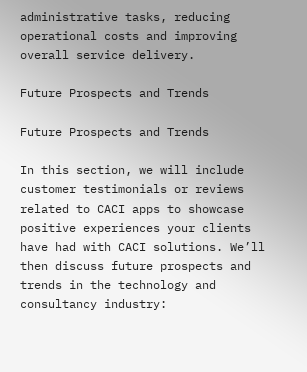administrative tasks, reducing operational costs and improving overall service delivery.

Future Prospects and Trends

Future Prospects and Trends

In this section, we will include customer testimonials or reviews related to CACI apps to showcase positive experiences your clients have had with CACI solutions. We’ll then discuss future prospects and trends in the technology and consultancy industry: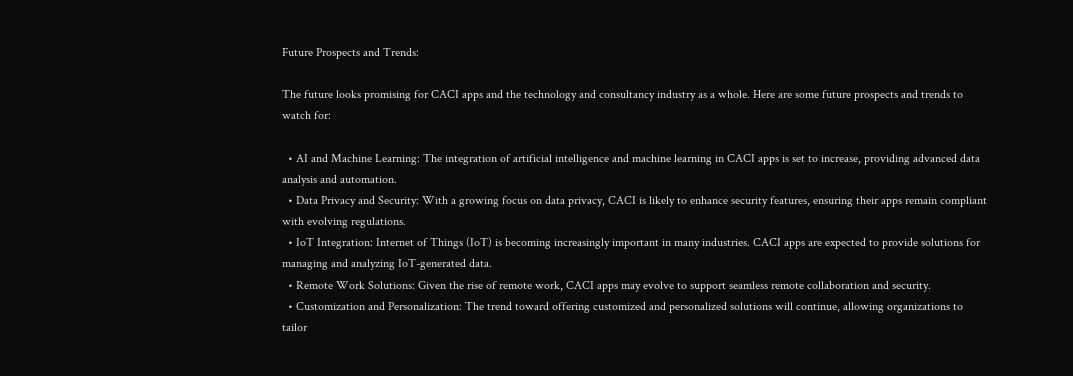Future Prospects and Trends:

The future looks promising for CACI apps and the technology and consultancy industry as a whole. Here are some future prospects and trends to watch for:

  • AI and Machine Learning: The integration of artificial intelligence and machine learning in CACI apps is set to increase, providing advanced data analysis and automation.
  • Data Privacy and Security: With a growing focus on data privacy, CACI is likely to enhance security features, ensuring their apps remain compliant with evolving regulations.
  • IoT Integration: Internet of Things (IoT) is becoming increasingly important in many industries. CACI apps are expected to provide solutions for managing and analyzing IoT-generated data.
  • Remote Work Solutions: Given the rise of remote work, CACI apps may evolve to support seamless remote collaboration and security.
  • Customization and Personalization: The trend toward offering customized and personalized solutions will continue, allowing organizations to tailor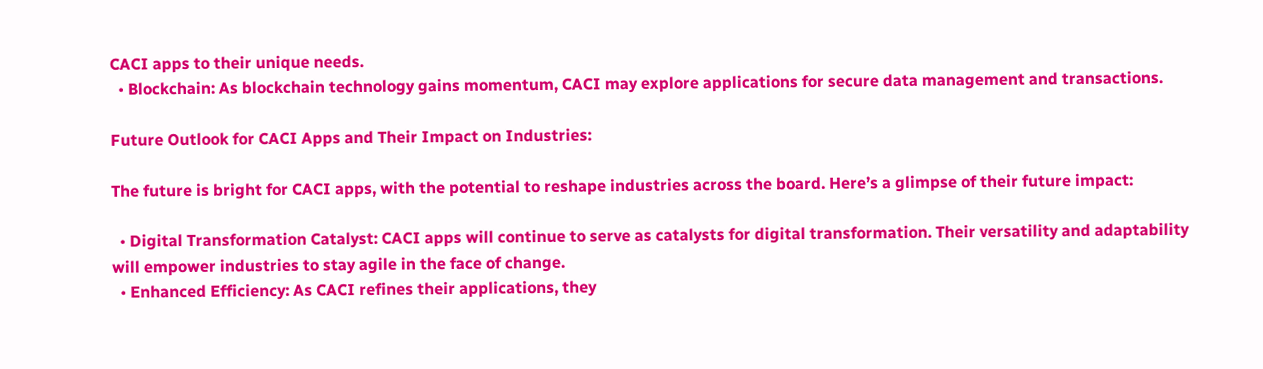CACI apps to their unique needs.
  • Blockchain: As blockchain technology gains momentum, CACI may explore applications for secure data management and transactions.

Future Outlook for CACI Apps and Their Impact on Industries:

The future is bright for CACI apps, with the potential to reshape industries across the board. Here’s a glimpse of their future impact:

  • Digital Transformation Catalyst: CACI apps will continue to serve as catalysts for digital transformation. Their versatility and adaptability will empower industries to stay agile in the face of change.
  • Enhanced Efficiency: As CACI refines their applications, they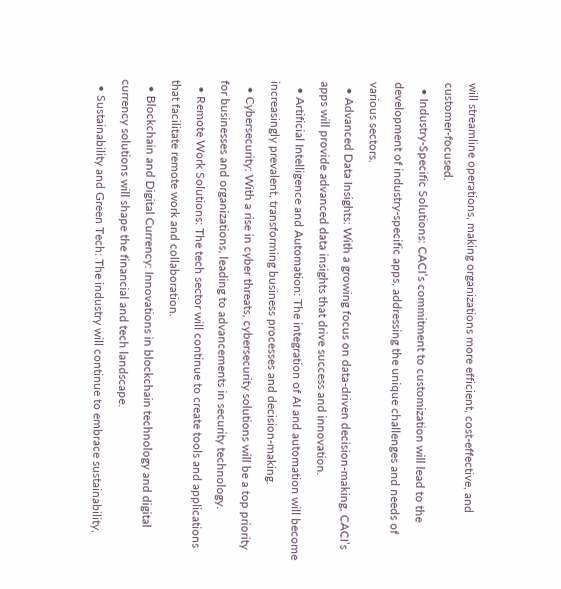will streamline operations, making organizations more efficient, cost-effective, and customer-focused.
  • Industry-Specific Solutions: CACI’s commitment to customization will lead to the development of industry-specific apps, addressing the unique challenges and needs of various sectors.
  • Advanced Data Insights: With a growing focus on data-driven decision-making, CACI’s apps will provide advanced data insights that drive success and innovation.
  • Artificial Intelligence and Automation: The integration of AI and automation will become increasingly prevalent, transforming business processes and decision-making.
  • Cybersecurity: With a rise in cyber threats, cybersecurity solutions will be a top priority for businesses and organizations, leading to advancements in security technology.
  • Remote Work Solutions: The tech sector will continue to create tools and applications that facilitate remote work and collaboration.
  • Blockchain and Digital Currency: Innovations in blockchain technology and digital currency solutions will shape the financial and tech landscape.
  • Sustainability and Green Tech: The industry will continue to embrace sustainability,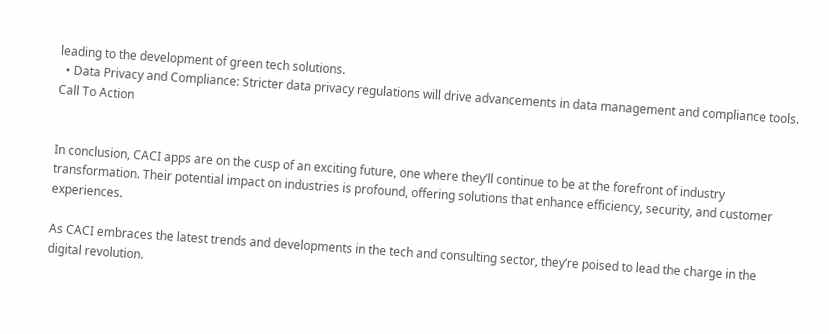leading to the development of green tech solutions.
  • Data Privacy and Compliance: Stricter data privacy regulations will drive advancements in data management and compliance tools.
Call To Action


In conclusion, CACI apps are on the cusp of an exciting future, one where they’ll continue to be at the forefront of industry transformation. Their potential impact on industries is profound, offering solutions that enhance efficiency, security, and customer experiences.

As CACI embraces the latest trends and developments in the tech and consulting sector, they’re poised to lead the charge in the digital revolution.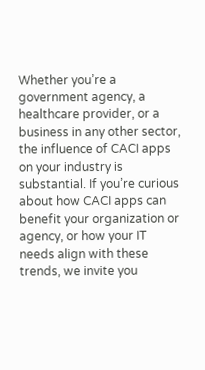Whether you’re a government agency, a healthcare provider, or a business in any other sector, the influence of CACI apps on your industry is substantial. If you’re curious about how CACI apps can benefit your organization or agency, or how your IT needs align with these trends, we invite you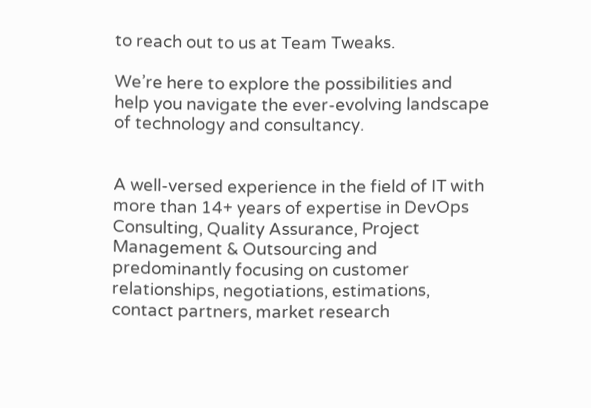to reach out to us at Team Tweaks.

We’re here to explore the possibilities and help you navigate the ever-evolving landscape of technology and consultancy.


A well-versed experience in the field of IT with more than 14+ years of expertise in DevOps Consulting, Quality Assurance, Project Management & Outsourcing and predominantly focusing on customer relationships, negotiations, estimations, contact partners, market research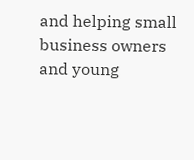and helping small business owners and young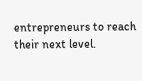entrepreneurs to reach their next level.